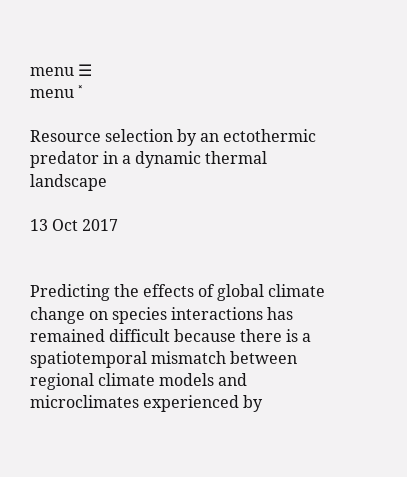menu ☰
menu ˟

Resource selection by an ectothermic predator in a dynamic thermal landscape

13 Oct 2017


Predicting the effects of global climate change on species interactions has remained difficult because there is a spatiotemporal mismatch between regional climate models and microclimates experienced by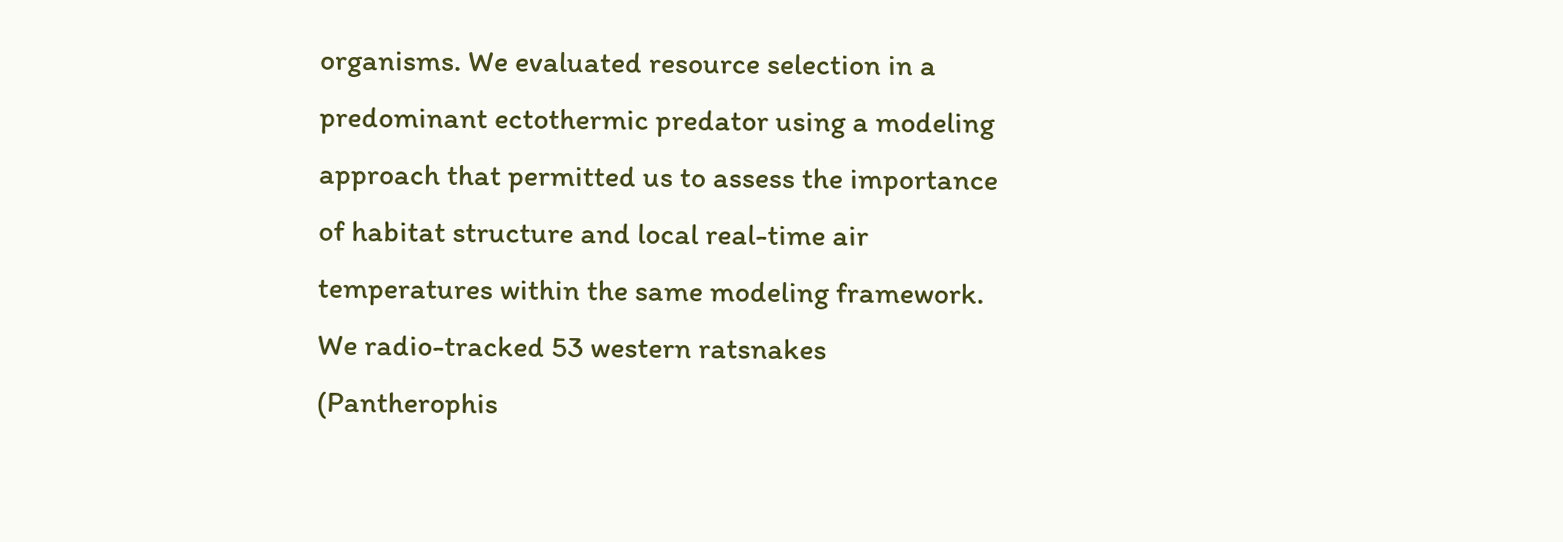organisms. We evaluated resource selection in a predominant ectothermic predator using a modeling approach that permitted us to assess the importance of habitat structure and local real-time air temperatures within the same modeling framework. We radio-tracked 53 western ratsnakes (Pantherophis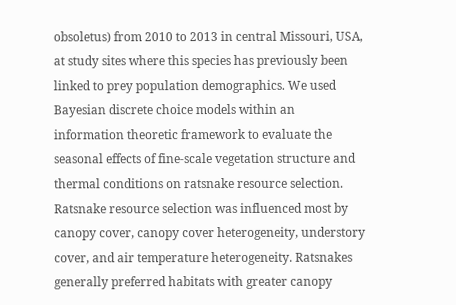obsoletus) from 2010 to 2013 in central Missouri, USA, at study sites where this species has previously been linked to prey population demographics. We used Bayesian discrete choice models within an information theoretic framework to evaluate the seasonal effects of fine-scale vegetation structure and thermal conditions on ratsnake resource selection. Ratsnake resource selection was influenced most by canopy cover, canopy cover heterogeneity, understory cover, and air temperature heterogeneity. Ratsnakes generally preferred habitats with greater canopy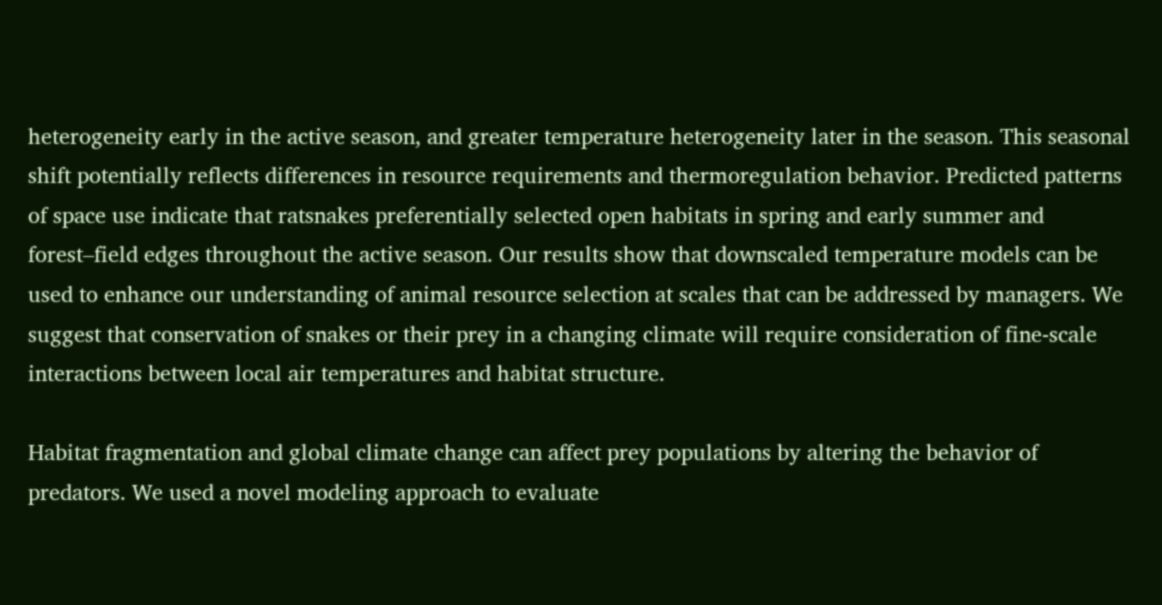heterogeneity early in the active season, and greater temperature heterogeneity later in the season. This seasonal shift potentially reflects differences in resource requirements and thermoregulation behavior. Predicted patterns of space use indicate that ratsnakes preferentially selected open habitats in spring and early summer and forest–field edges throughout the active season. Our results show that downscaled temperature models can be used to enhance our understanding of animal resource selection at scales that can be addressed by managers. We suggest that conservation of snakes or their prey in a changing climate will require consideration of fine-scale interactions between local air temperatures and habitat structure.

Habitat fragmentation and global climate change can affect prey populations by altering the behavior of predators. We used a novel modeling approach to evaluate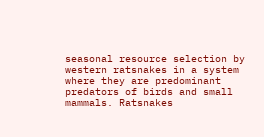seasonal resource selection by western ratsnakes in a system where they are predominant predators of birds and small mammals. Ratsnakes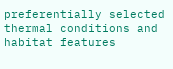preferentially selected thermal conditions and habitat features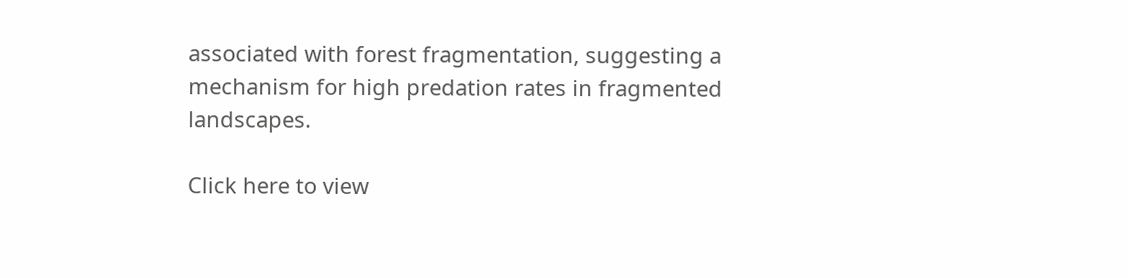associated with forest fragmentation, suggesting a mechanism for high predation rates in fragmented landscapes.

Click here to view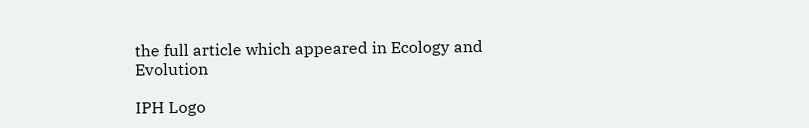the full article which appeared in Ecology and Evolution

IPH Logo